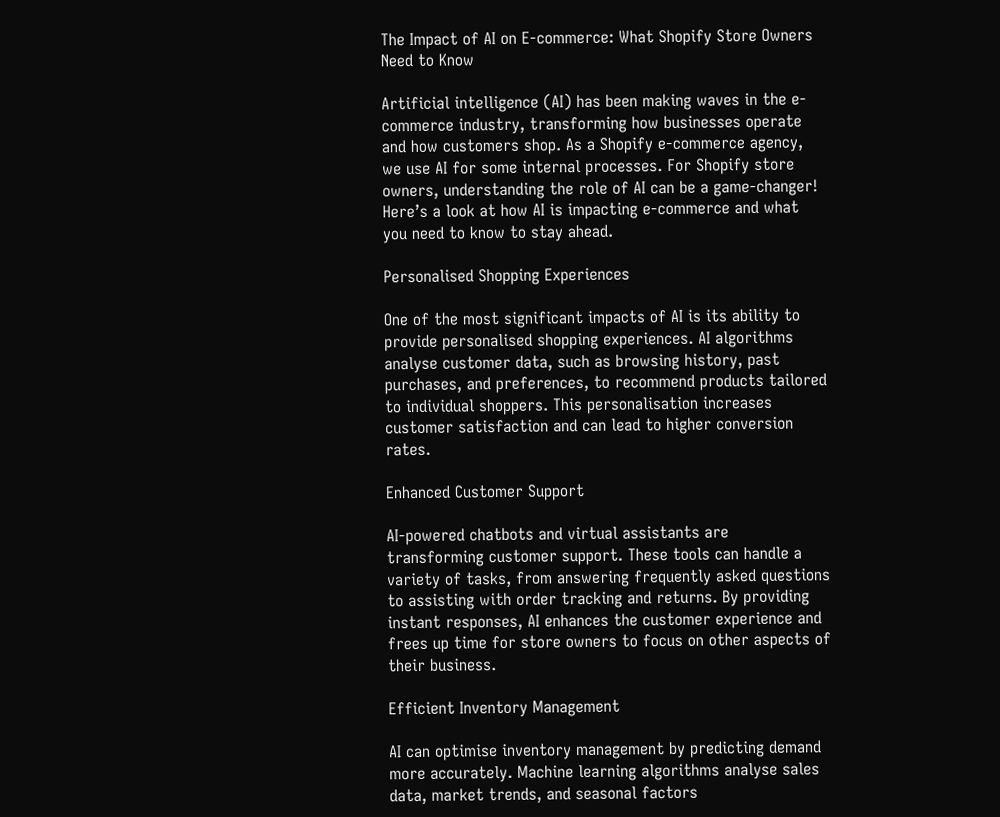The Impact of AI on E-commerce: What Shopify Store Owners Need to Know

Artificial intelligence (AI) has been making waves in the e-commerce industry, transforming how businesses operate and how customers shop. As a Shopify e-commerce agency, we use AI for some internal processes. For Shopify store owners, understanding the role of AI can be a game-changer! Here’s a look at how AI is impacting e-commerce and what you need to know to stay ahead.

Personalised Shopping Experiences

One of the most significant impacts of AI is its ability to provide personalised shopping experiences. AI algorithms analyse customer data, such as browsing history, past purchases, and preferences, to recommend products tailored to individual shoppers. This personalisation increases customer satisfaction and can lead to higher conversion rates.

Enhanced Customer Support

AI-powered chatbots and virtual assistants are transforming customer support. These tools can handle a variety of tasks, from answering frequently asked questions to assisting with order tracking and returns. By providing instant responses, AI enhances the customer experience and frees up time for store owners to focus on other aspects of their business.

Efficient Inventory Management

AI can optimise inventory management by predicting demand more accurately. Machine learning algorithms analyse sales data, market trends, and seasonal factors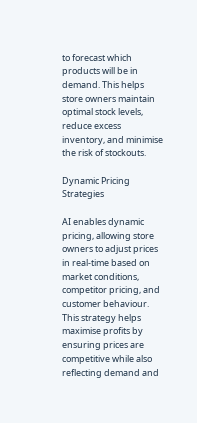to forecast which products will be in demand. This helps store owners maintain optimal stock levels, reduce excess inventory, and minimise the risk of stockouts.

Dynamic Pricing Strategies

AI enables dynamic pricing, allowing store owners to adjust prices in real-time based on market conditions, competitor pricing, and customer behaviour. This strategy helps maximise profits by ensuring prices are competitive while also reflecting demand and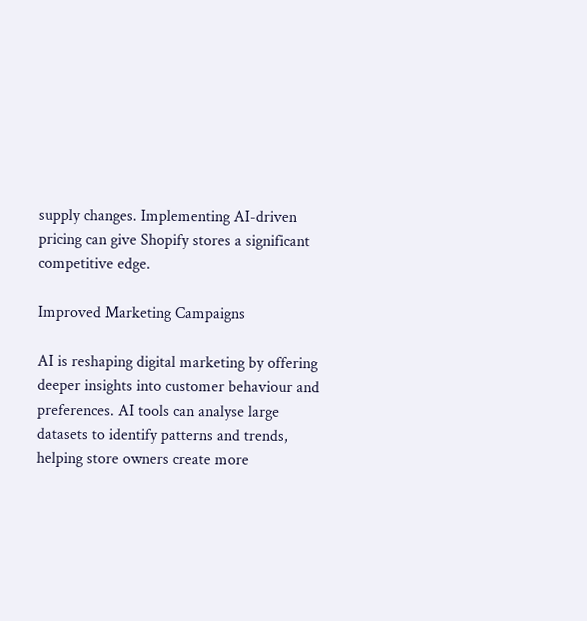supply changes. Implementing AI-driven pricing can give Shopify stores a significant competitive edge.

Improved Marketing Campaigns

AI is reshaping digital marketing by offering deeper insights into customer behaviour and preferences. AI tools can analyse large datasets to identify patterns and trends, helping store owners create more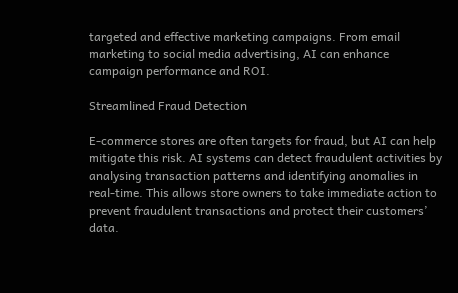targeted and effective marketing campaigns. From email marketing to social media advertising, AI can enhance campaign performance and ROI.

Streamlined Fraud Detection

E-commerce stores are often targets for fraud, but AI can help mitigate this risk. AI systems can detect fraudulent activities by analysing transaction patterns and identifying anomalies in real-time. This allows store owners to take immediate action to prevent fraudulent transactions and protect their customers’ data.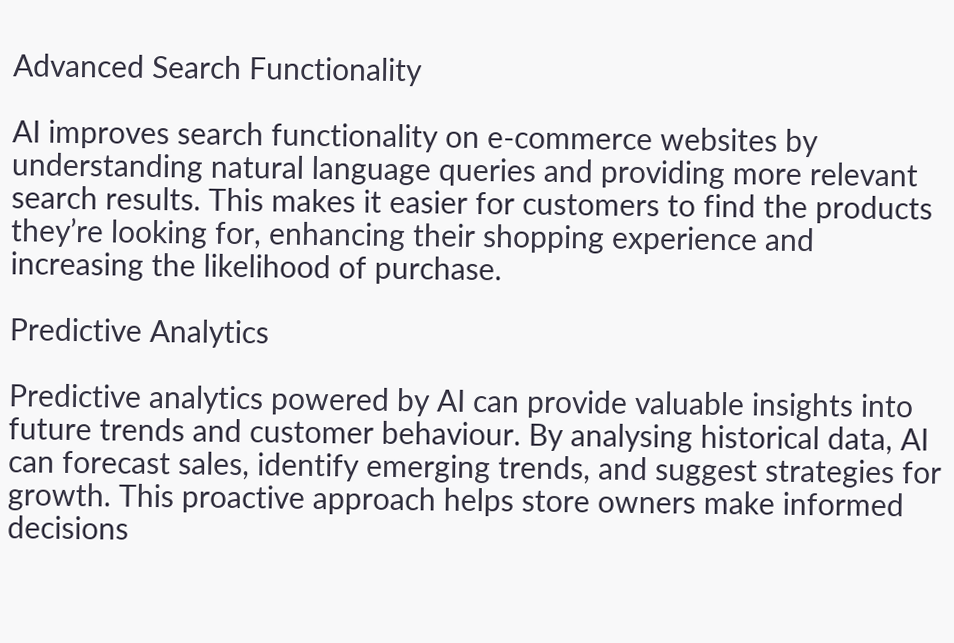Advanced Search Functionality

AI improves search functionality on e-commerce websites by understanding natural language queries and providing more relevant search results. This makes it easier for customers to find the products they’re looking for, enhancing their shopping experience and increasing the likelihood of purchase.

Predictive Analytics

Predictive analytics powered by AI can provide valuable insights into future trends and customer behaviour. By analysing historical data, AI can forecast sales, identify emerging trends, and suggest strategies for growth. This proactive approach helps store owners make informed decisions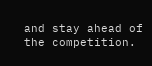and stay ahead of the competition.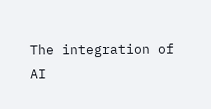The integration of AI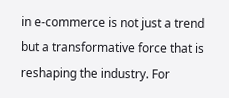in e-commerce is not just a trend but a transformative force that is reshaping the industry. For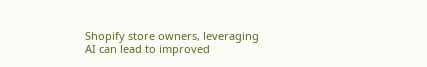Shopify store owners, leveraging AI can lead to improved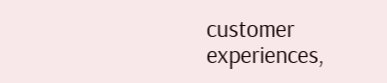customer experiences,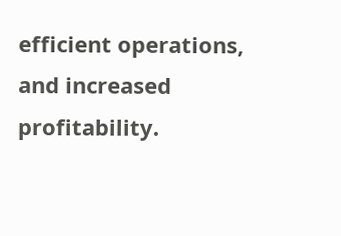efficient operations, and increased profitability.